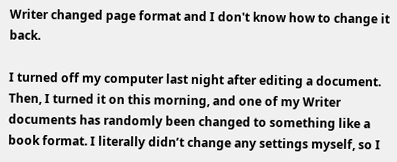Writer changed page format and I don't know how to change it back.

I turned off my computer last night after editing a document. Then, I turned it on this morning, and one of my Writer documents has randomly been changed to something like a book format. I literally didn’t change any settings myself, so I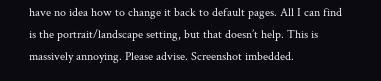have no idea how to change it back to default pages. All I can find is the portrait/landscape setting, but that doesn’t help. This is massively annoying. Please advise. Screenshot imbedded.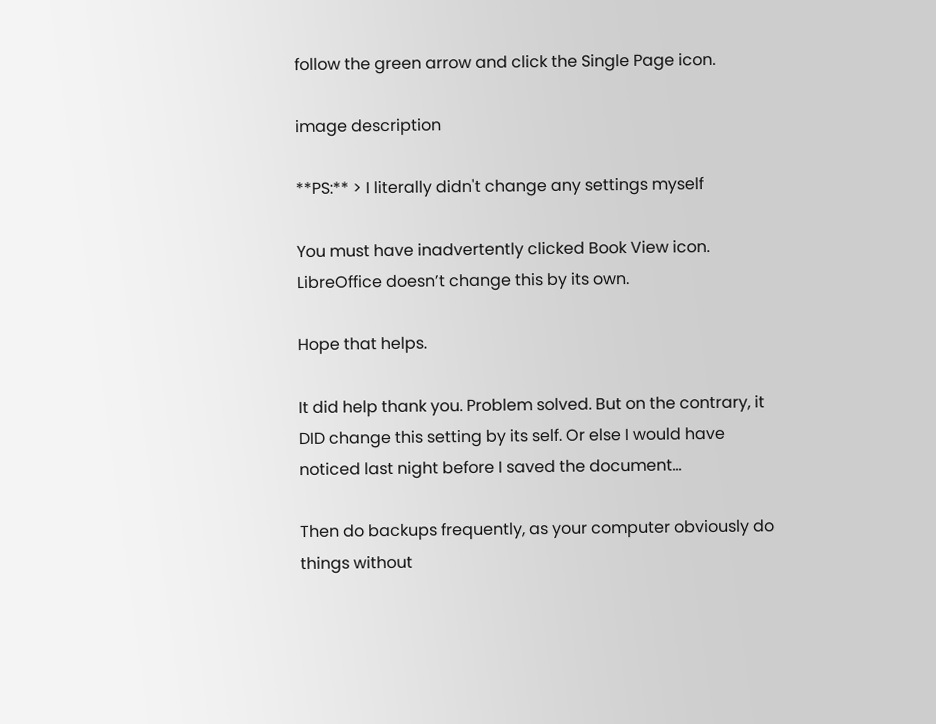follow the green arrow and click the Single Page icon.

image description

**PS:** > I literally didn't change any settings myself

You must have inadvertently clicked Book View icon. LibreOffice doesn’t change this by its own.

Hope that helps.

It did help thank you. Problem solved. But on the contrary, it DID change this setting by its self. Or else I would have noticed last night before I saved the document…

Then do backups frequently, as your computer obviously do things without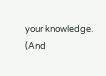your knowledge. (And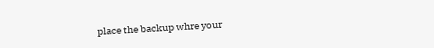place the backup whre your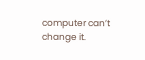computer can’t change it.